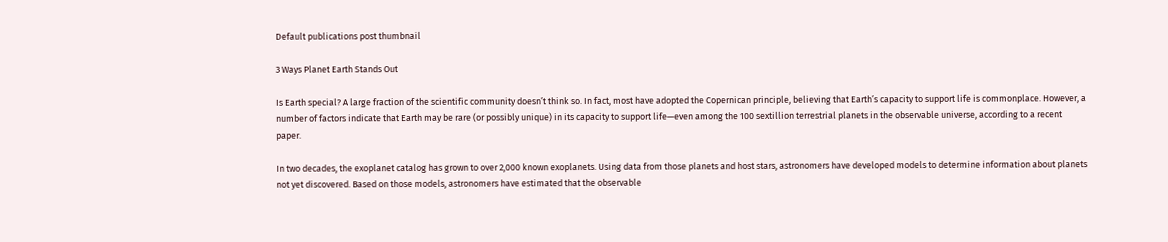Default publications post thumbnail

3 Ways Planet Earth Stands Out

Is Earth special? A large fraction of the scientific community doesn’t think so. In fact, most have adopted the Copernican principle, believing that Earth’s capacity to support life is commonplace. However, a number of factors indicate that Earth may be rare (or possibly unique) in its capacity to support life—even among the 100 sextillion terrestrial planets in the observable universe, according to a recent paper.

In two decades, the exoplanet catalog has grown to over 2,000 known exoplanets. Using data from those planets and host stars, astronomers have developed models to determine information about planets not yet discovered. Based on those models, astronomers have estimated that the observable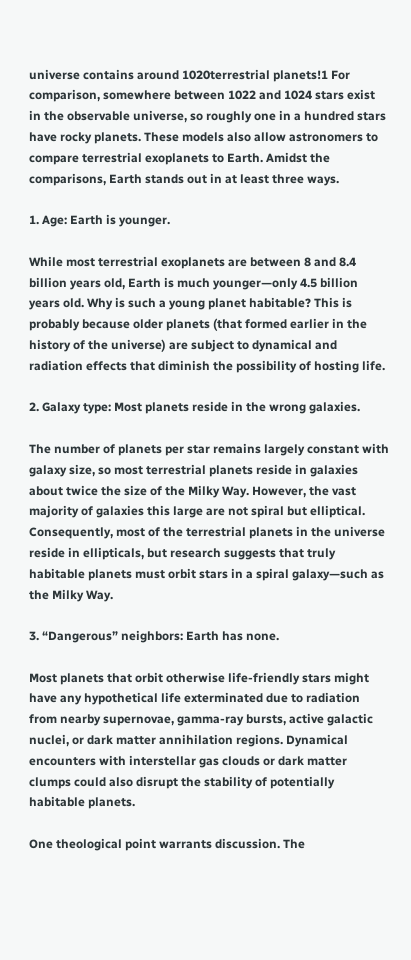universe contains around 1020terrestrial planets!1 For comparison, somewhere between 1022 and 1024 stars exist in the observable universe, so roughly one in a hundred stars have rocky planets. These models also allow astronomers to compare terrestrial exoplanets to Earth. Amidst the comparisons, Earth stands out in at least three ways.

1. Age: Earth is younger.

While most terrestrial exoplanets are between 8 and 8.4 billion years old, Earth is much younger—only 4.5 billion years old. Why is such a young planet habitable? This is probably because older planets (that formed earlier in the history of the universe) are subject to dynamical and radiation effects that diminish the possibility of hosting life.

2. Galaxy type: Most planets reside in the wrong galaxies.

The number of planets per star remains largely constant with galaxy size, so most terrestrial planets reside in galaxies about twice the size of the Milky Way. However, the vast majority of galaxies this large are not spiral but elliptical. Consequently, most of the terrestrial planets in the universe reside in ellipticals, but research suggests that truly habitable planets must orbit stars in a spiral galaxy—such as the Milky Way.

3. “Dangerous” neighbors: Earth has none.

Most planets that orbit otherwise life-friendly stars might have any hypothetical life exterminated due to radiation from nearby supernovae, gamma-ray bursts, active galactic nuclei, or dark matter annihilation regions. Dynamical encounters with interstellar gas clouds or dark matter clumps could also disrupt the stability of potentially habitable planets.

One theological point warrants discussion. The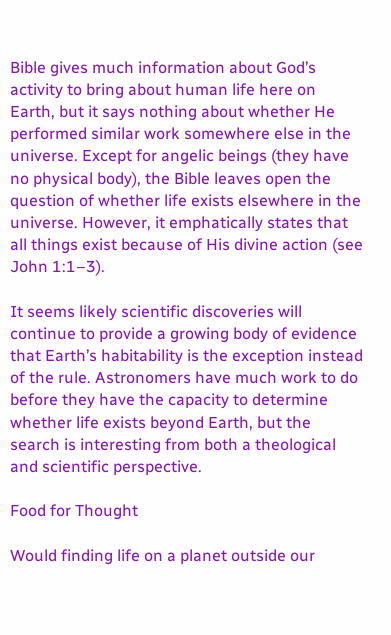Bible gives much information about God’s activity to bring about human life here on Earth, but it says nothing about whether He performed similar work somewhere else in the universe. Except for angelic beings (they have no physical body), the Bible leaves open the question of whether life exists elsewhere in the universe. However, it emphatically states that all things exist because of His divine action (see John 1:1–3).

It seems likely scientific discoveries will continue to provide a growing body of evidence that Earth’s habitability is the exception instead of the rule. Astronomers have much work to do before they have the capacity to determine whether life exists beyond Earth, but the search is interesting from both a theological and scientific perspective.

Food for Thought

Would finding life on a planet outside our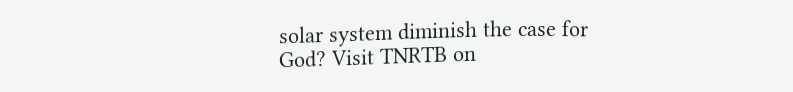solar system diminish the case for God? Visit TNRTB on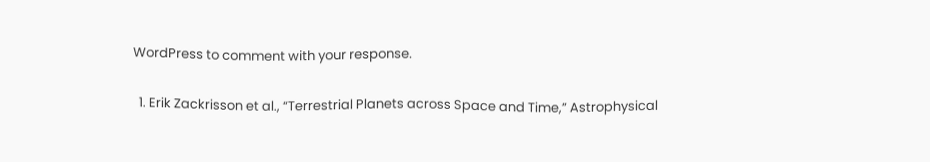WordPress to comment with your response.

  1. Erik Zackrisson et al., “Terrestrial Planets across Space and Time,” Astrophysical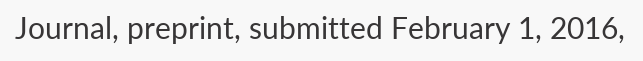Journal, preprint, submitted February 1, 2016,